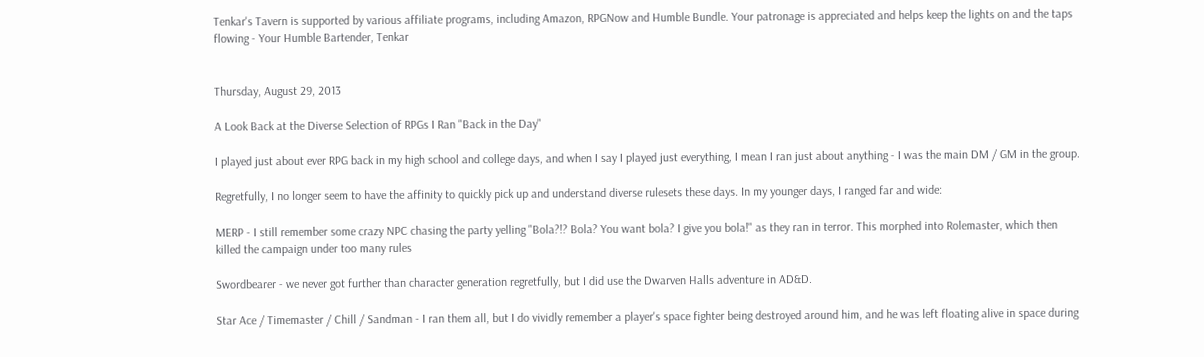Tenkar's Tavern is supported by various affiliate programs, including Amazon, RPGNow and Humble Bundle. Your patronage is appreciated and helps keep the lights on and the taps flowing - Your Humble Bartender, Tenkar


Thursday, August 29, 2013

A Look Back at the Diverse Selection of RPGs I Ran "Back in the Day"

I played just about ever RPG back in my high school and college days, and when I say I played just everything, I mean I ran just about anything - I was the main DM / GM in the group.

Regretfully, I no longer seem to have the affinity to quickly pick up and understand diverse rulesets these days. In my younger days, I ranged far and wide:

MERP - I still remember some crazy NPC chasing the party yelling "Bola?!? Bola? You want bola? I give you bola!" as they ran in terror. This morphed into Rolemaster, which then killed the campaign under too many rules

Swordbearer - we never got further than character generation regretfully, but I did use the Dwarven Halls adventure in AD&D.

Star Ace / Timemaster / Chill / Sandman - I ran them all, but I do vividly remember a player's space fighter being destroyed around him, and he was left floating alive in space during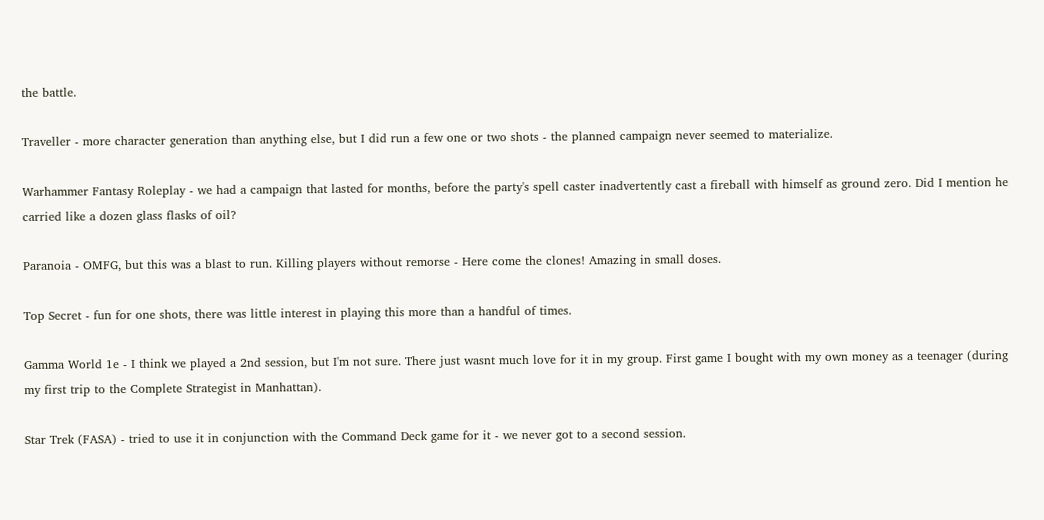the battle.

Traveller - more character generation than anything else, but I did run a few one or two shots - the planned campaign never seemed to materialize.

Warhammer Fantasy Roleplay - we had a campaign that lasted for months, before the party's spell caster inadvertently cast a fireball with himself as ground zero. Did I mention he carried like a dozen glass flasks of oil?

Paranoia - OMFG, but this was a blast to run. Killing players without remorse - Here come the clones! Amazing in small doses.

Top Secret - fun for one shots, there was little interest in playing this more than a handful of times.

Gamma World 1e - I think we played a 2nd session, but I'm not sure. There just wasnt much love for it in my group. First game I bought with my own money as a teenager (during my first trip to the Complete Strategist in Manhattan).

Star Trek (FASA) - tried to use it in conjunction with the Command Deck game for it - we never got to a second session.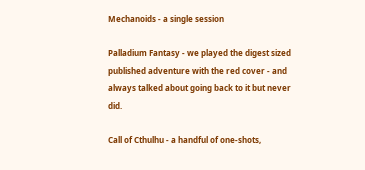Mechanoids - a single session

Palladium Fantasy - we played the digest sized published adventure with the red cover - and always talked about going back to it but never did.

Call of Cthulhu - a handful of one-shots,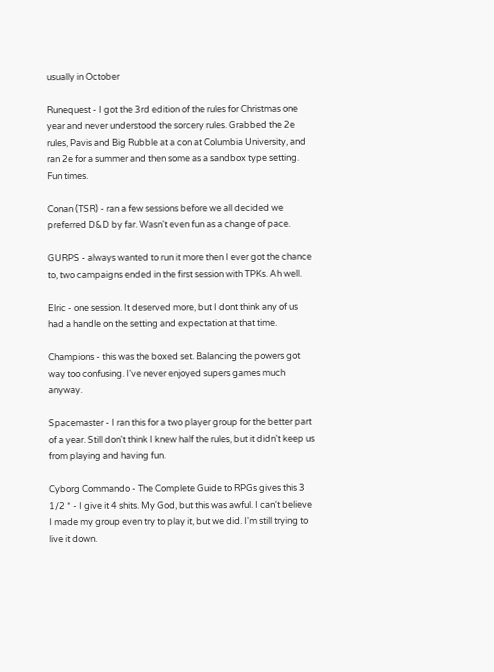usually in October

Runequest - I got the 3rd edition of the rules for Christmas one year and never understood the sorcery rules. Grabbed the 2e rules, Pavis and Big Rubble at a con at Columbia University, and ran 2e for a summer and then some as a sandbox type setting. Fun times.

Conan (TSR) - ran a few sessions before we all decided we preferred D&D by far. Wasn't even fun as a change of pace.

GURPS - always wanted to run it more then I ever got the chance to, two campaigns ended in the first session with TPKs. Ah well.

Elric - one session. It deserved more, but I dont think any of us had a handle on the setting and expectation at that time.

Champions - this was the boxed set. Balancing the powers got way too confusing. I've never enjoyed supers games much anyway.

Spacemaster - I ran this for a two player group for the better part of a year. Still don't think I knew half the rules, but it didn't keep us from playing and having fun.

Cyborg Commando - The Complete Guide to RPGs gives this 3 1/2 * - I give it 4 shits. My God, but this was awful. I can't believe I made my group even try to play it, but we did. I'm still trying to live it down.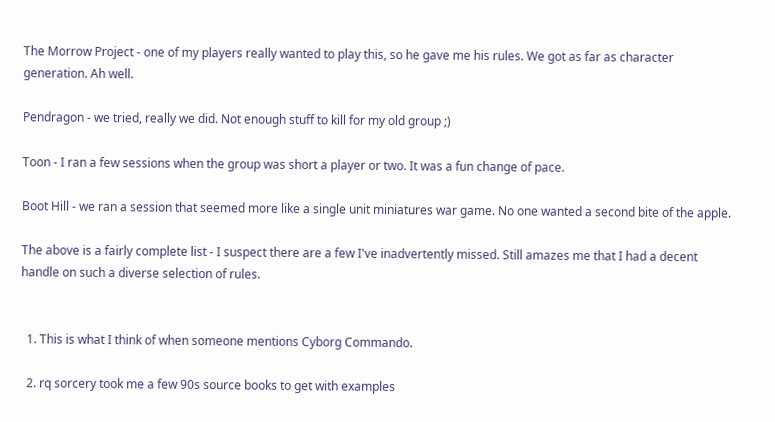The Morrow Project - one of my players really wanted to play this, so he gave me his rules. We got as far as character generation. Ah well.

Pendragon - we tried, really we did. Not enough stuff to kill for my old group ;)

Toon - I ran a few sessions when the group was short a player or two. It was a fun change of pace.

Boot Hill - we ran a session that seemed more like a single unit miniatures war game. No one wanted a second bite of the apple.

The above is a fairly complete list - I suspect there are a few I've inadvertently missed. Still amazes me that I had a decent handle on such a diverse selection of rules.


  1. This is what I think of when someone mentions Cyborg Commando.

  2. rq sorcery took me a few 90s source books to get with examples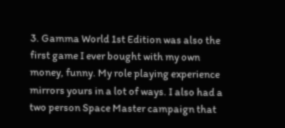3. Gamma World 1st Edition was also the first game I ever bought with my own money, funny. My role playing experience mirrors yours in a lot of ways. I also had a two person Space Master campaign that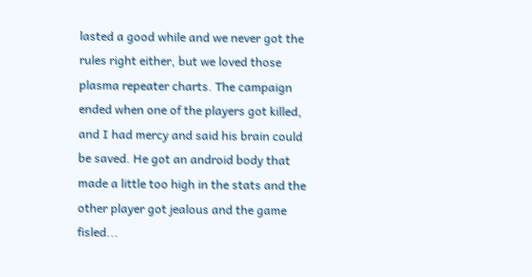lasted a good while and we never got the rules right either, but we loved those plasma repeater charts. The campaign ended when one of the players got killed, and I had mercy and said his brain could be saved. He got an android body that made a little too high in the stats and the other player got jealous and the game fisled...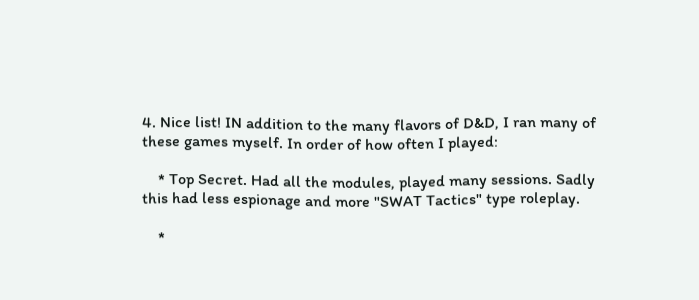4. Nice list! IN addition to the many flavors of D&D, I ran many of these games myself. In order of how often I played:

    * Top Secret. Had all the modules, played many sessions. Sadly this had less espionage and more "SWAT Tactics" type roleplay.

    *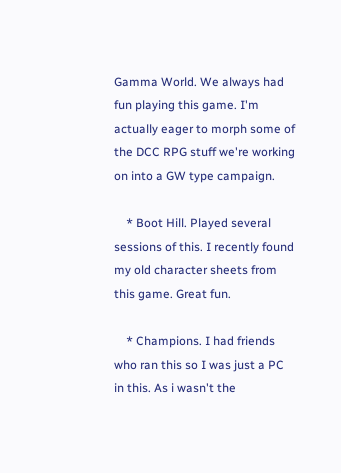Gamma World. We always had fun playing this game. I'm actually eager to morph some of the DCC RPG stuff we're working on into a GW type campaign.

    * Boot Hill. Played several sessions of this. I recently found my old character sheets from this game. Great fun.

    * Champions. I had friends who ran this so I was just a PC in this. As i wasn't the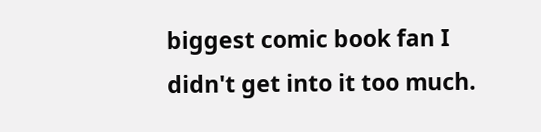biggest comic book fan I didn't get into it too much.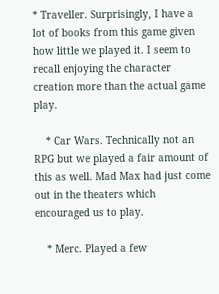* Traveller. Surprisingly, I have a lot of books from this game given how little we played it. I seem to recall enjoying the character creation more than the actual game play.

    * Car Wars. Technically not an RPG but we played a fair amount of this as well. Mad Max had just come out in the theaters which encouraged us to play.

    * Merc. Played a few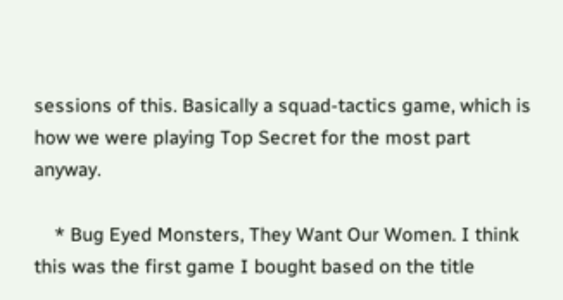sessions of this. Basically a squad-tactics game, which is how we were playing Top Secret for the most part anyway.

    * Bug Eyed Monsters, They Want Our Women. I think this was the first game I bought based on the title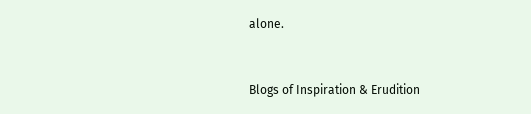alone.


Blogs of Inspiration & Erudition